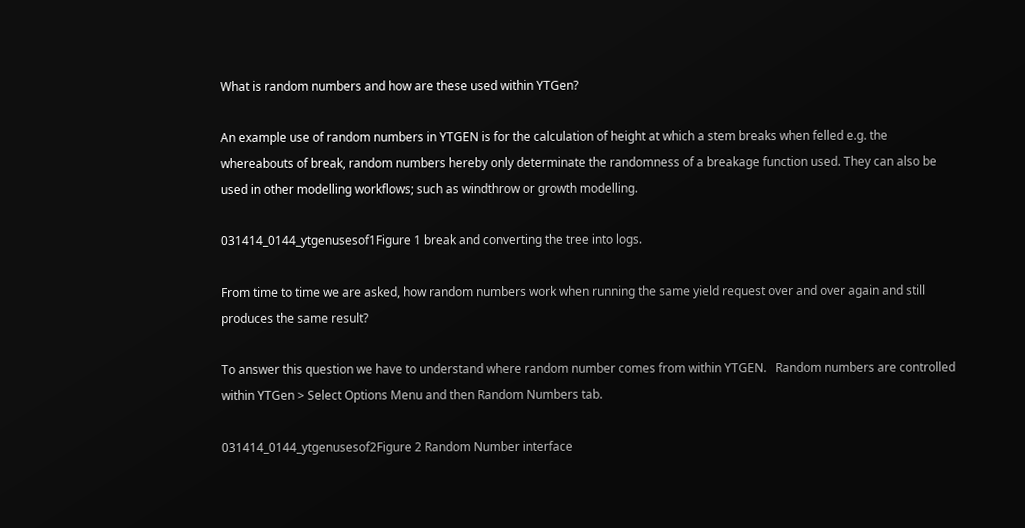What is random numbers and how are these used within YTGen?

An example use of random numbers in YTGEN is for the calculation of height at which a stem breaks when felled e.g. the whereabouts of break, random numbers hereby only determinate the randomness of a breakage function used. They can also be used in other modelling workflows; such as windthrow or growth modelling.

031414_0144_ytgenusesof1Figure 1 break and converting the tree into logs.

From time to time we are asked, how random numbers work when running the same yield request over and over again and still produces the same result?

To answer this question we have to understand where random number comes from within YTGEN.   Random numbers are controlled within YTGen > Select Options Menu and then Random Numbers tab.

031414_0144_ytgenusesof2Figure 2 Random Number interface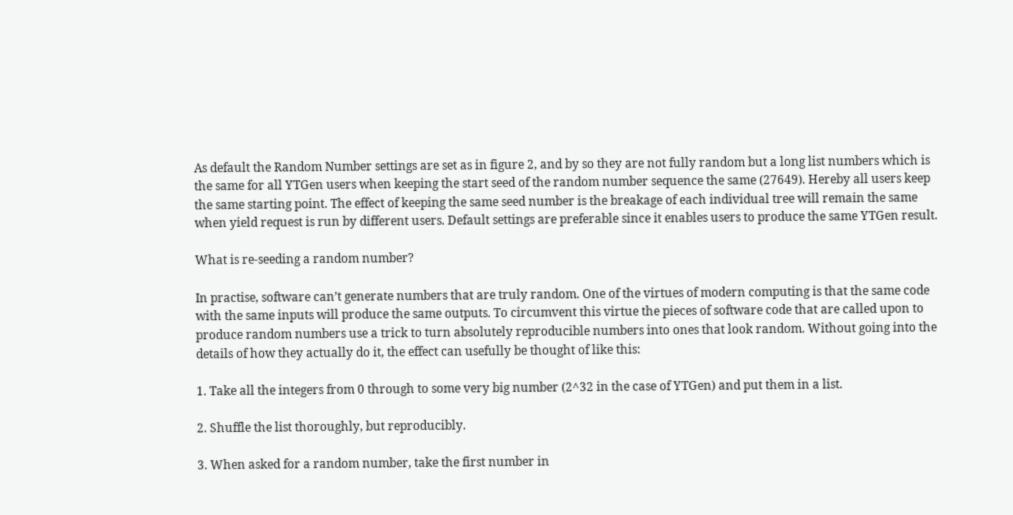As default the Random Number settings are set as in figure 2, and by so they are not fully random but a long list numbers which is the same for all YTGen users when keeping the start seed of the random number sequence the same (27649). Hereby all users keep the same starting point. The effect of keeping the same seed number is the breakage of each individual tree will remain the same when yield request is run by different users. Default settings are preferable since it enables users to produce the same YTGen result.

What is re-seeding a random number?

In practise, software can’t generate numbers that are truly random. One of the virtues of modern computing is that the same code with the same inputs will produce the same outputs. To circumvent this virtue the pieces of software code that are called upon to produce random numbers use a trick to turn absolutely reproducible numbers into ones that look random. Without going into the details of how they actually do it, the effect can usefully be thought of like this:

1. Take all the integers from 0 through to some very big number (2^32 in the case of YTGen) and put them in a list.

2. Shuffle the list thoroughly, but reproducibly.

3. When asked for a random number, take the first number in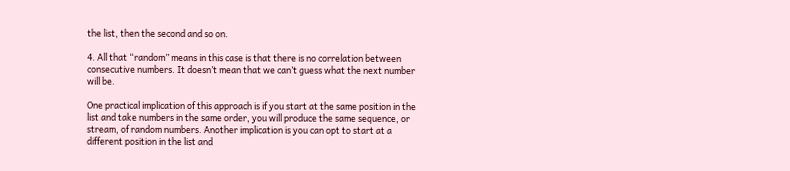the list, then the second and so on.

4. All that “random” means in this case is that there is no correlation between consecutive numbers. It doesn’t mean that we can’t guess what the next number will be.

One practical implication of this approach is if you start at the same position in the list and take numbers in the same order, you will produce the same sequence, or stream, of random numbers. Another implication is you can opt to start at a different position in the list and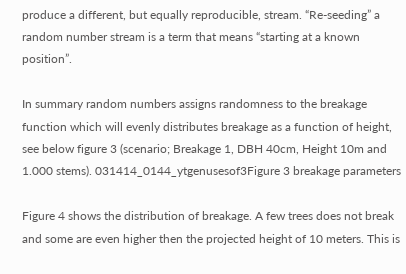produce a different, but equally reproducible, stream. “Re-seeding” a random number stream is a term that means “starting at a known position”.

In summary random numbers assigns randomness to the breakage function which will evenly distributes breakage as a function of height, see below figure 3 (scenario; Breakage 1, DBH 40cm, Height 10m and 1.000 stems). 031414_0144_ytgenusesof3Figure 3 breakage parameters

Figure 4 shows the distribution of breakage. A few trees does not break and some are even higher then the projected height of 10 meters. This is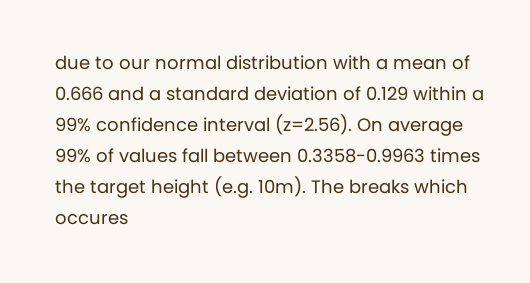due to our normal distribution with a mean of 0.666 and a standard deviation of 0.129 within a 99% confidence interval (z=2.56). On average 99% of values fall between 0.3358-0.9963 times the target height (e.g. 10m). The breaks which occures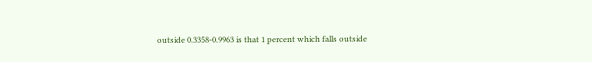outside 0.3358-0.9963 is that 1 percent which falls outside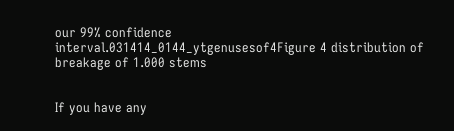our 99% confidence interval.031414_0144_ytgenusesof4Figure 4 distribution of breakage of 1.000 stems


If you have any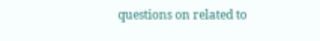questions on related to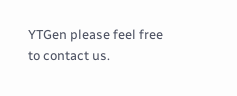YTGen please feel free to contact us.